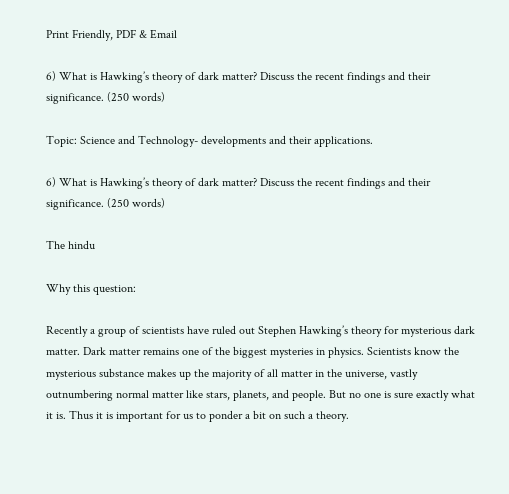Print Friendly, PDF & Email

6) What is Hawking’s theory of dark matter? Discuss the recent findings and their significance. (250 words)

Topic: Science and Technology- developments and their applications.

6) What is Hawking’s theory of dark matter? Discuss the recent findings and their significance. (250 words)

The hindu

Why this question:

Recently a group of scientists have ruled out Stephen Hawking’s theory for mysterious dark matter. Dark matter remains one of the biggest mysteries in physics. Scientists know the mysterious substance makes up the majority of all matter in the universe, vastly outnumbering normal matter like stars, planets, and people. But no one is sure exactly what it is. Thus it is important for us to ponder a bit on such a theory.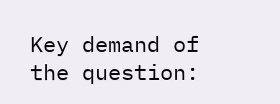Key demand of the question: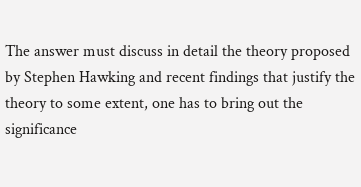The answer must discuss in detail the theory proposed by Stephen Hawking and recent findings that justify the theory to some extent, one has to bring out the significance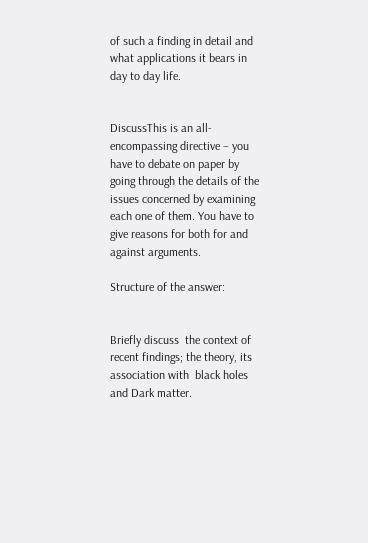of such a finding in detail and what applications it bears in day to day life.


DiscussThis is an all-encompassing directive – you have to debate on paper by going through the details of the issues concerned by examining each one of them. You have to give reasons for both for and against arguments.

Structure of the answer:


Briefly discuss  the context of recent findings; the theory, its association with  black holes and Dark matter.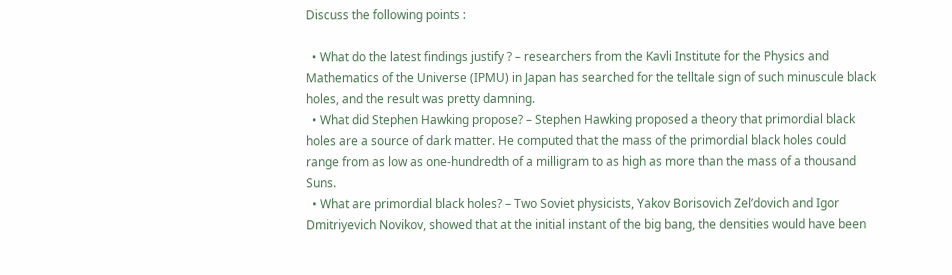Discuss the following points :

  • What do the latest findings justify ? – researchers from the Kavli Institute for the Physics and Mathematics of the Universe (IPMU) in Japan has searched for the telltale sign of such minuscule black holes, and the result was pretty damning.
  • What did Stephen Hawking propose? – Stephen Hawking proposed a theory that primordial black holes are a source of dark matter. He computed that the mass of the primordial black holes could range from as low as one-hundredth of a milligram to as high as more than the mass of a thousand Suns.
  • What are primordial black holes? – Two Soviet physicists, Yakov Borisovich Zel’dovich and Igor Dmitriyevich Novikov, showed that at the initial instant of the big bang, the densities would have been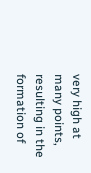very high at many points, resulting in the formation of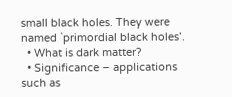small black holes. They were named `primordial black holes’.
  • What is dark matter?
  • Significance – applications such as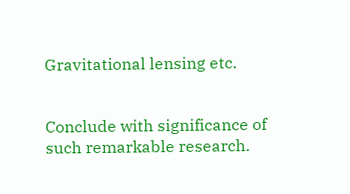Gravitational lensing etc.


Conclude with significance of such remarkable research.